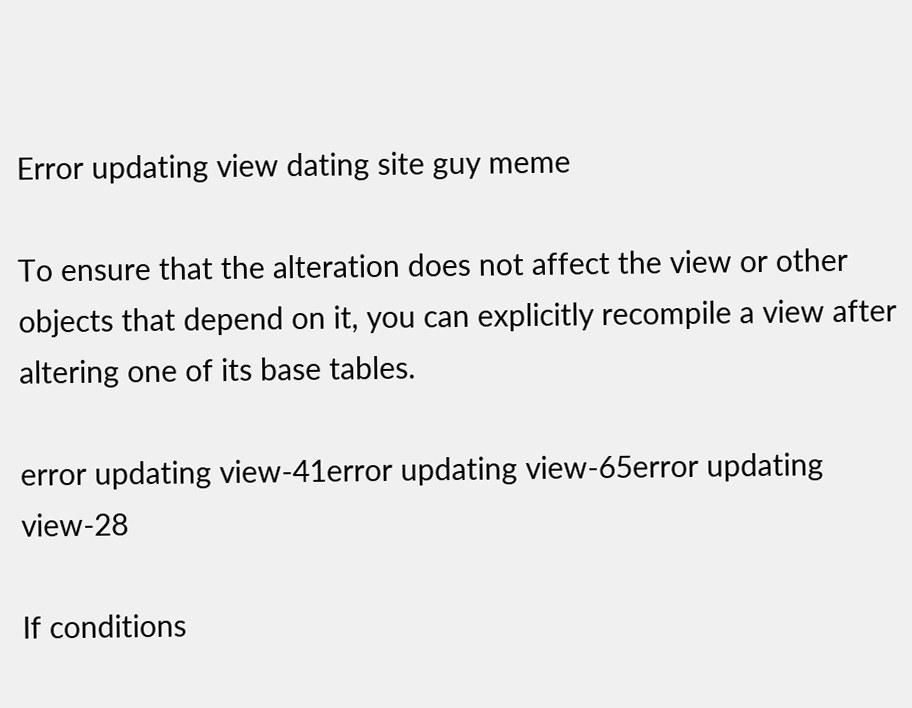Error updating view dating site guy meme

To ensure that the alteration does not affect the view or other objects that depend on it, you can explicitly recompile a view after altering one of its base tables.

error updating view-41error updating view-65error updating view-28

If conditions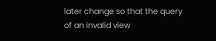later change so that the query of an invalid view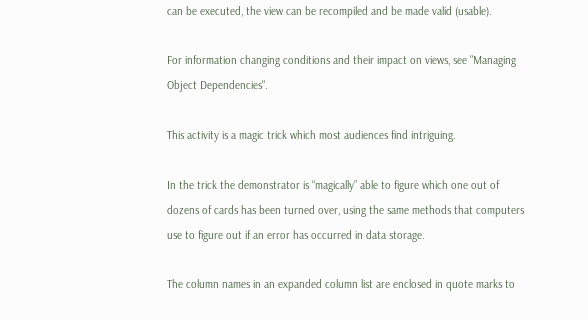can be executed, the view can be recompiled and be made valid (usable).

For information changing conditions and their impact on views, see "Managing Object Dependencies".

This activity is a magic trick which most audiences find intriguing.

In the trick the demonstrator is “magically” able to figure which one out of dozens of cards has been turned over, using the same methods that computers use to figure out if an error has occurred in data storage.

The column names in an expanded column list are enclosed in quote marks to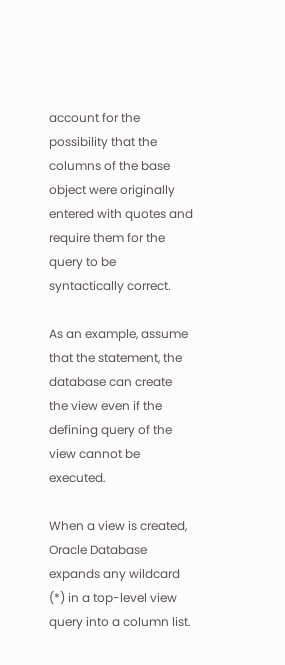account for the possibility that the columns of the base object were originally entered with quotes and require them for the query to be syntactically correct.

As an example, assume that the statement, the database can create the view even if the defining query of the view cannot be executed.

When a view is created, Oracle Database expands any wildcard (*) in a top-level view query into a column list.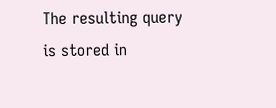The resulting query is stored in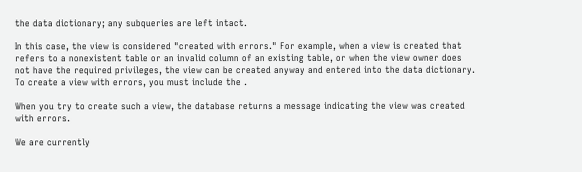the data dictionary; any subqueries are left intact.

In this case, the view is considered "created with errors." For example, when a view is created that refers to a nonexistent table or an invalid column of an existing table, or when the view owner does not have the required privileges, the view can be created anyway and entered into the data dictionary. To create a view with errors, you must include the .

When you try to create such a view, the database returns a message indicating the view was created with errors.

We are currently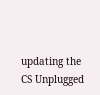updating the CS Unplugged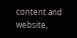content and website,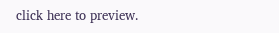click here to preview.